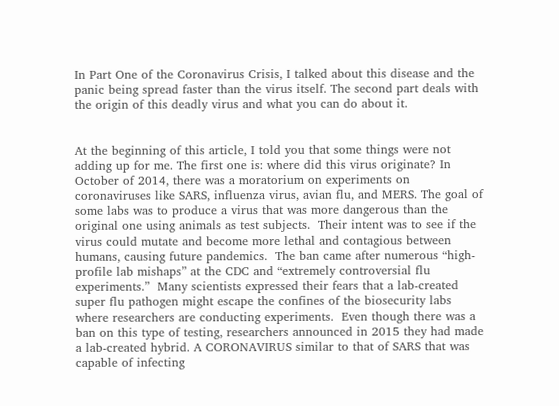In Part One of the Coronavirus Crisis, I talked about this disease and the panic being spread faster than the virus itself. The second part deals with the origin of this deadly virus and what you can do about it.


At the beginning of this article, I told you that some things were not adding up for me. The first one is: where did this virus originate? In October of 2014, there was a moratorium on experiments on coronaviruses like SARS, influenza virus, avian flu, and MERS. The goal of some labs was to produce a virus that was more dangerous than the original one using animals as test subjects.  Their intent was to see if the virus could mutate and become more lethal and contagious between humans, causing future pandemics.  The ban came after numerous “high-profile lab mishaps” at the CDC and “extremely controversial flu experiments.”  Many scientists expressed their fears that a lab-created super flu pathogen might escape the confines of the biosecurity labs where researchers are conducting experiments.  Even though there was a ban on this type of testing, researchers announced in 2015 they had made a lab-created hybrid. A CORONAVIRUS similar to that of SARS that was capable of infecting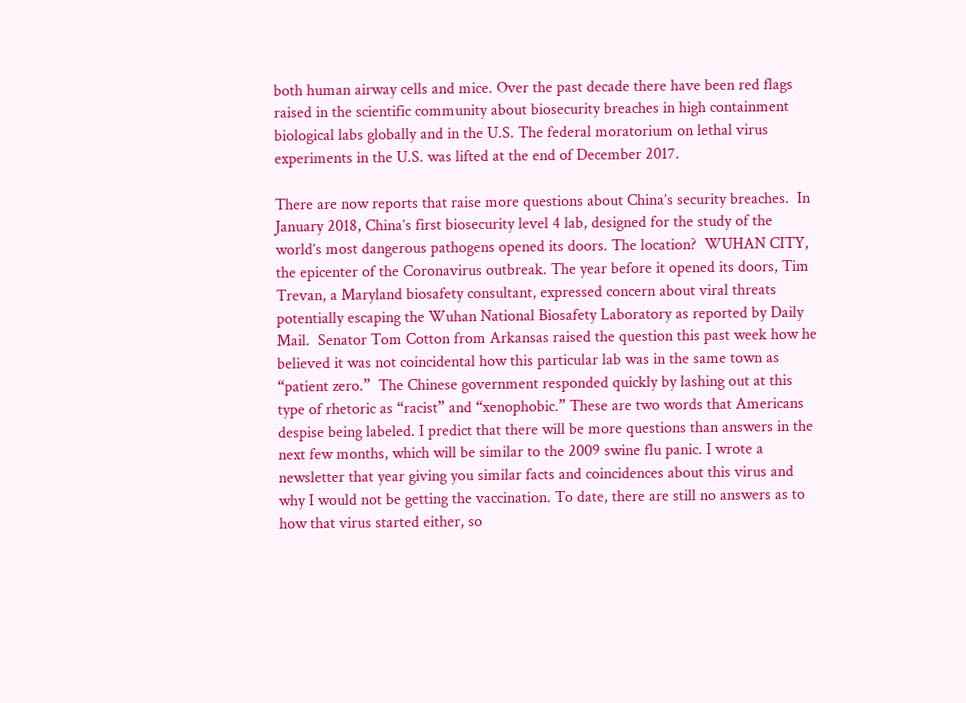both human airway cells and mice. Over the past decade there have been red flags raised in the scientific community about biosecurity breaches in high containment biological labs globally and in the U.S. The federal moratorium on lethal virus experiments in the U.S. was lifted at the end of December 2017.

There are now reports that raise more questions about China’s security breaches.  In January 2018, China’s first biosecurity level 4 lab, designed for the study of the world’s most dangerous pathogens opened its doors. The location?  WUHAN CITY, the epicenter of the Coronavirus outbreak. The year before it opened its doors, Tim Trevan, a Maryland biosafety consultant, expressed concern about viral threats potentially escaping the Wuhan National Biosafety Laboratory as reported by Daily Mail.  Senator Tom Cotton from Arkansas raised the question this past week how he believed it was not coincidental how this particular lab was in the same town as “patient zero.”  The Chinese government responded quickly by lashing out at this type of rhetoric as “racist” and “xenophobic.” These are two words that Americans despise being labeled. I predict that there will be more questions than answers in the next few months, which will be similar to the 2009 swine flu panic. I wrote a newsletter that year giving you similar facts and coincidences about this virus and why I would not be getting the vaccination. To date, there are still no answers as to how that virus started either, so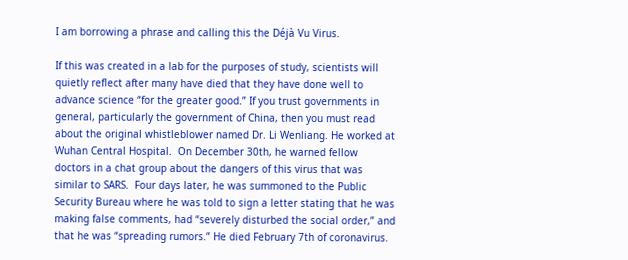I am borrowing a phrase and calling this the Déjà Vu Virus.

If this was created in a lab for the purposes of study, scientists will quietly reflect after many have died that they have done well to advance science “for the greater good.” If you trust governments in general, particularly the government of China, then you must read about the original whistleblower named Dr. Li Wenliang. He worked at Wuhan Central Hospital.  On December 30th, he warned fellow doctors in a chat group about the dangers of this virus that was similar to SARS.  Four days later, he was summoned to the Public Security Bureau where he was told to sign a letter stating that he was making false comments, had “severely disturbed the social order,” and that he was “spreading rumors.” He died February 7th of coronavirus.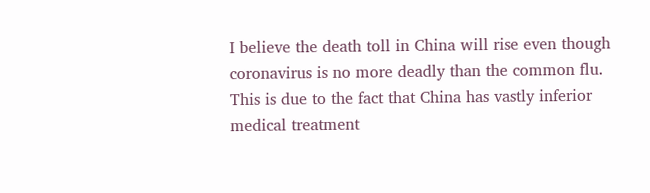I believe the death toll in China will rise even though coronavirus is no more deadly than the common flu. This is due to the fact that China has vastly inferior medical treatment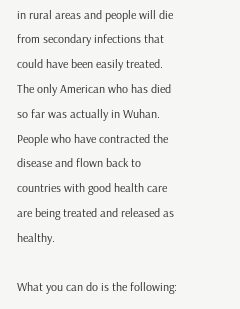in rural areas and people will die from secondary infections that could have been easily treated. The only American who has died so far was actually in Wuhan.  People who have contracted the disease and flown back to countries with good health care are being treated and released as healthy.

What you can do is the following: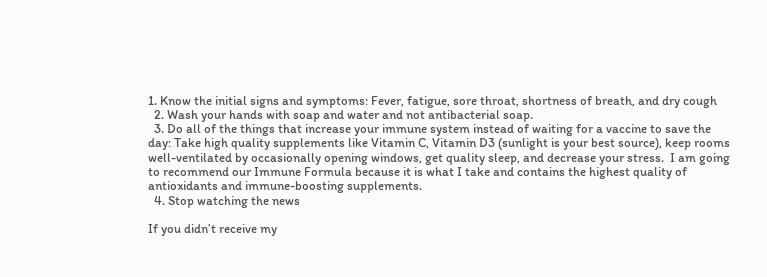1. Know the initial signs and symptoms: Fever, fatigue, sore throat, shortness of breath, and dry cough
  2. Wash your hands with soap and water and not antibacterial soap.
  3. Do all of the things that increase your immune system instead of waiting for a vaccine to save the day: Take high quality supplements like Vitamin C, Vitamin D3 (sunlight is your best source), keep rooms well-ventilated by occasionally opening windows, get quality sleep, and decrease your stress.  I am going to recommend our Immune Formula because it is what I take and contains the highest quality of antioxidants and immune-boosting supplements.
  4. Stop watching the news

If you didn’t receive my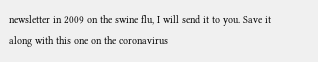newsletter in 2009 on the swine flu, I will send it to you. Save it along with this one on the coronavirus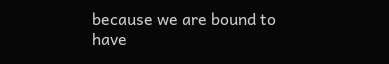because we are bound to have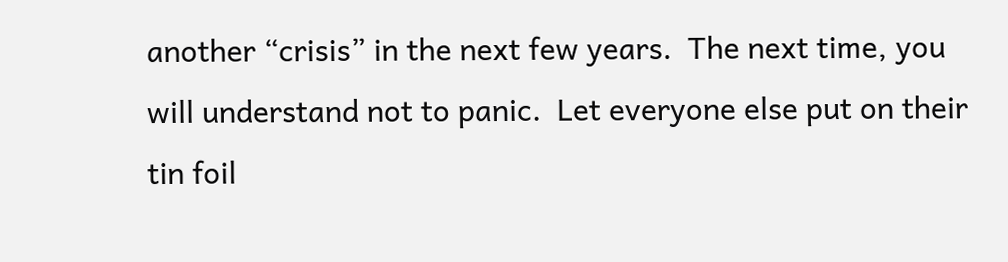another “crisis” in the next few years.  The next time, you will understand not to panic.  Let everyone else put on their tin foil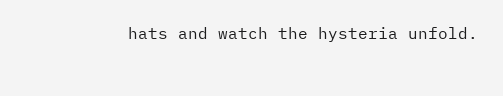hats and watch the hysteria unfold.